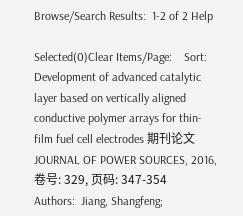Browse/Search Results:  1-2 of 2 Help

Selected(0)Clear Items/Page:    Sort:
Development of advanced catalytic layer based on vertically aligned conductive polymer arrays for thin-film fuel cell electrodes 期刊论文
JOURNAL OF POWER SOURCES, 2016, 卷号: 329, 页码: 347-354
Authors:  Jiang, Shangfeng;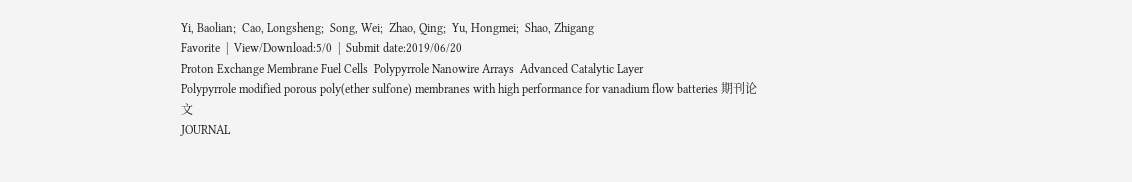Yi, Baolian;  Cao, Longsheng;  Song, Wei;  Zhao, Qing;  Yu, Hongmei;  Shao, Zhigang
Favorite  |  View/Download:5/0  |  Submit date:2019/06/20
Proton Exchange Membrane Fuel Cells  Polypyrrole Nanowire Arrays  Advanced Catalytic Layer
Polypyrrole modified porous poly(ether sulfone) membranes with high performance for vanadium flow batteries 期刊论文
JOURNAL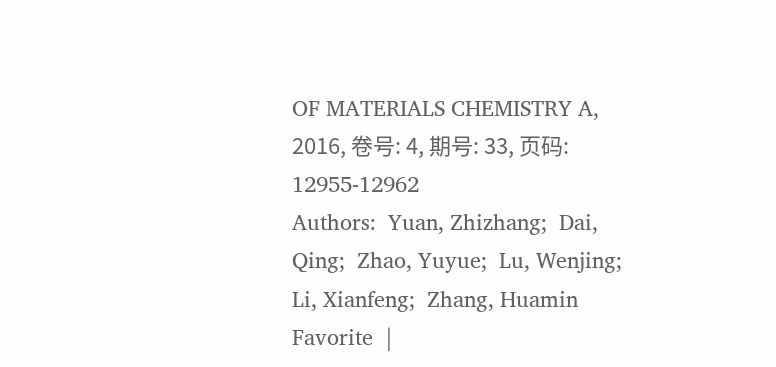OF MATERIALS CHEMISTRY A, 2016, 卷号: 4, 期号: 33, 页码: 12955-12962
Authors:  Yuan, Zhizhang;  Dai, Qing;  Zhao, Yuyue;  Lu, Wenjing;  Li, Xianfeng;  Zhang, Huamin
Favorite  |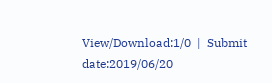View/Download:1/0  |  Submit date:2019/06/20